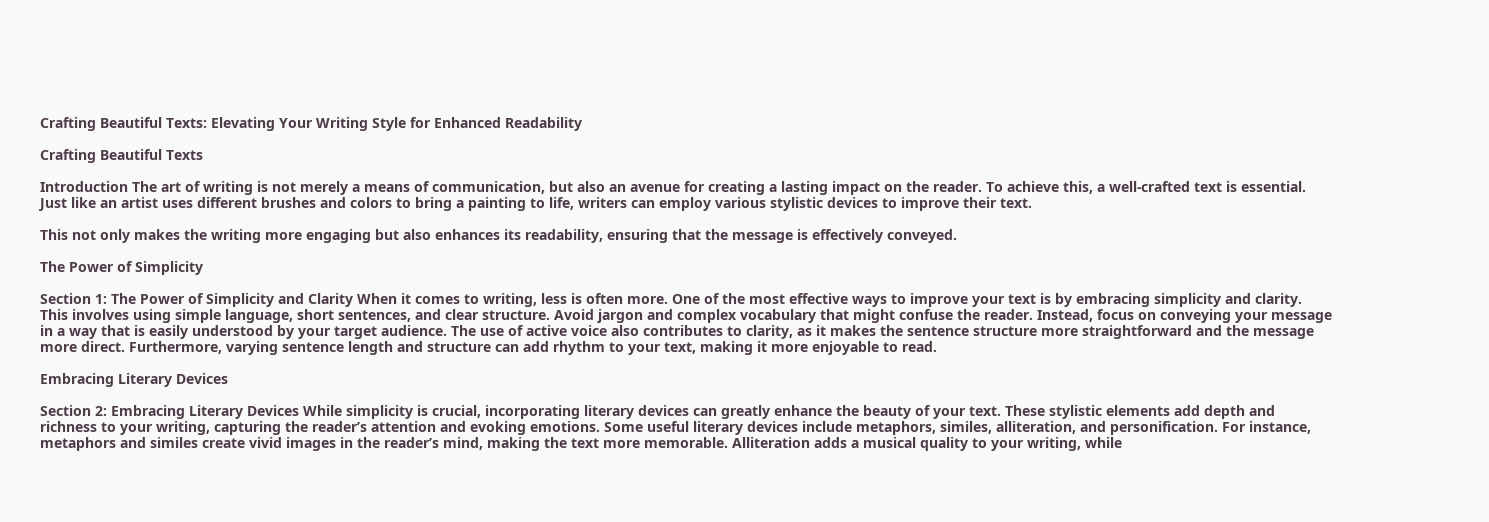Crafting Beautiful Texts: Elevating Your Writing Style for Enhanced Readability

Crafting Beautiful Texts

Introduction The art of writing is not merely a means of communication, but also an avenue for creating a lasting impact on the reader. To achieve this, a well-crafted text is essential. Just like an artist uses different brushes and colors to bring a painting to life, writers can employ various stylistic devices to improve their text.

This not only makes the writing more engaging but also enhances its readability, ensuring that the message is effectively conveyed.

The Power of Simplicity

Section 1: The Power of Simplicity and Clarity When it comes to writing, less is often more. One of the most effective ways to improve your text is by embracing simplicity and clarity. This involves using simple language, short sentences, and clear structure. Avoid jargon and complex vocabulary that might confuse the reader. Instead, focus on conveying your message in a way that is easily understood by your target audience. The use of active voice also contributes to clarity, as it makes the sentence structure more straightforward and the message more direct. Furthermore, varying sentence length and structure can add rhythm to your text, making it more enjoyable to read.

Embracing Literary Devices

Section 2: Embracing Literary Devices While simplicity is crucial, incorporating literary devices can greatly enhance the beauty of your text. These stylistic elements add depth and richness to your writing, capturing the reader’s attention and evoking emotions. Some useful literary devices include metaphors, similes, alliteration, and personification. For instance, metaphors and similes create vivid images in the reader’s mind, making the text more memorable. Alliteration adds a musical quality to your writing, while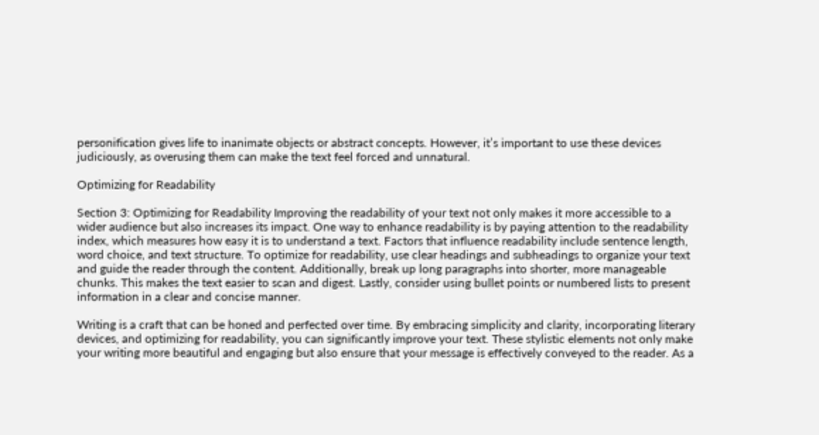personification gives life to inanimate objects or abstract concepts. However, it’s important to use these devices judiciously, as overusing them can make the text feel forced and unnatural.

Optimizing for Readability

Section 3: Optimizing for Readability Improving the readability of your text not only makes it more accessible to a wider audience but also increases its impact. One way to enhance readability is by paying attention to the readability index, which measures how easy it is to understand a text. Factors that influence readability include sentence length, word choice, and text structure. To optimize for readability, use clear headings and subheadings to organize your text and guide the reader through the content. Additionally, break up long paragraphs into shorter, more manageable chunks. This makes the text easier to scan and digest. Lastly, consider using bullet points or numbered lists to present information in a clear and concise manner.

Writing is a craft that can be honed and perfected over time. By embracing simplicity and clarity, incorporating literary devices, and optimizing for readability, you can significantly improve your text. These stylistic elements not only make your writing more beautiful and engaging but also ensure that your message is effectively conveyed to the reader. As a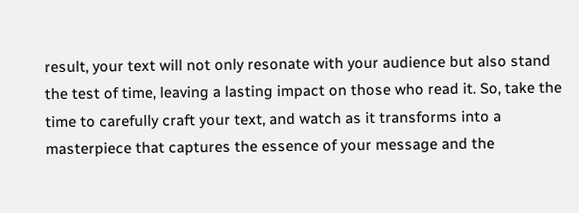result, your text will not only resonate with your audience but also stand the test of time, leaving a lasting impact on those who read it. So, take the time to carefully craft your text, and watch as it transforms into a masterpiece that captures the essence of your message and the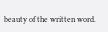beauty of the written word.